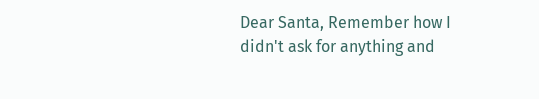Dear Santa, Remember how I didn't ask for anything and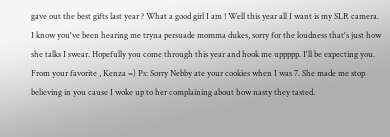gave out the best gifts last year ? What a good girl I am ! Well this year all I want is my SLR camera. I know you've been hearing me tryna persuade momma dukes, sorry for the loudness that's just how she talks I swear. Hopefully you come through this year and hook me uppppp. I'll be expecting you. From your favorite , Kenza =) Ps: Sorry Nebby ate your cookies when I was 7. She made me stop believing in you cause I woke up to her complaining about how nasty they tasted.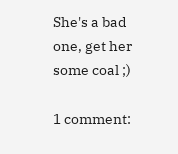She's a bad one, get her some coal ;)

1 comment: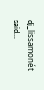dj_lissamonét said...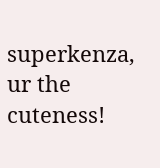superkenza, ur the cuteness!